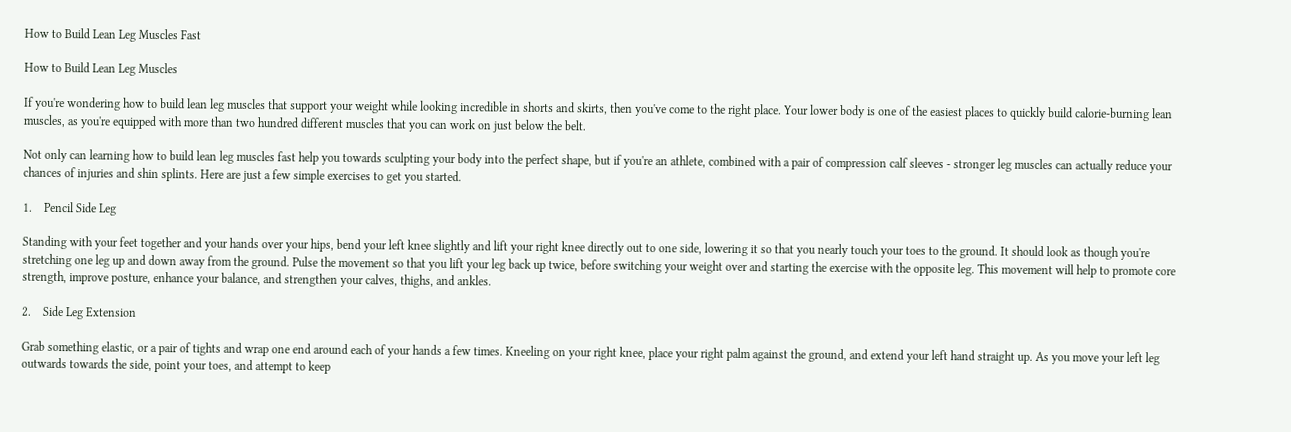How to Build Lean Leg Muscles Fast

How to Build Lean Leg Muscles

If you're wondering how to build lean leg muscles that support your weight while looking incredible in shorts and skirts, then you've come to the right place. Your lower body is one of the easiest places to quickly build calorie-burning lean muscles, as you're equipped with more than two hundred different muscles that you can work on just below the belt.

Not only can learning how to build lean leg muscles fast help you towards sculpting your body into the perfect shape, but if you're an athlete, combined with a pair of compression calf sleeves - stronger leg muscles can actually reduce your chances of injuries and shin splints. Here are just a few simple exercises to get you started.

1.    Pencil Side Leg

Standing with your feet together and your hands over your hips, bend your left knee slightly and lift your right knee directly out to one side, lowering it so that you nearly touch your toes to the ground. It should look as though you're stretching one leg up and down away from the ground. Pulse the movement so that you lift your leg back up twice, before switching your weight over and starting the exercise with the opposite leg. This movement will help to promote core strength, improve posture, enhance your balance, and strengthen your calves, thighs, and ankles.

2.    Side Leg Extension

Grab something elastic, or a pair of tights and wrap one end around each of your hands a few times. Kneeling on your right knee, place your right palm against the ground, and extend your left hand straight up. As you move your left leg outwards towards the side, point your toes, and attempt to keep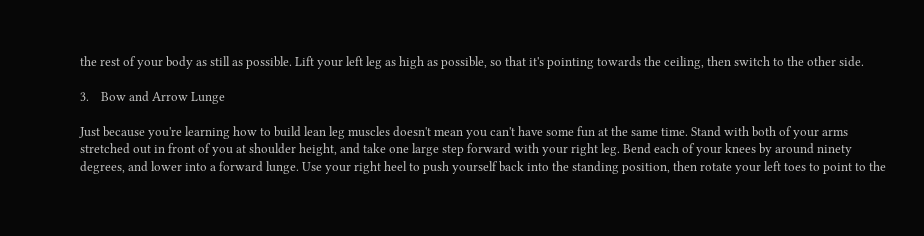the rest of your body as still as possible. Lift your left leg as high as possible, so that it's pointing towards the ceiling, then switch to the other side.

3.    Bow and Arrow Lunge

Just because you're learning how to build lean leg muscles doesn't mean you can't have some fun at the same time. Stand with both of your arms stretched out in front of you at shoulder height, and take one large step forward with your right leg. Bend each of your knees by around ninety degrees, and lower into a forward lunge. Use your right heel to push yourself back into the standing position, then rotate your left toes to point to the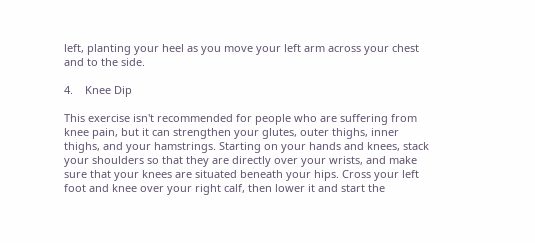left, planting your heel as you move your left arm across your chest and to the side.

4.    Knee Dip

This exercise isn't recommended for people who are suffering from knee pain, but it can strengthen your glutes, outer thighs, inner thighs, and your hamstrings. Starting on your hands and knees, stack your shoulders so that they are directly over your wrists, and make sure that your knees are situated beneath your hips. Cross your left foot and knee over your right calf, then lower it and start the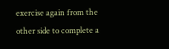exercise again from the other side to complete a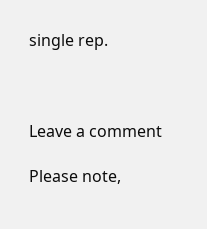single rep.



Leave a comment

Please note,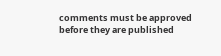comments must be approved before they are published